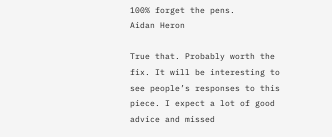100% forget the pens.
Aidan Heron

True that. Probably worth the fix. It will be interesting to see people’s responses to this piece. I expect a lot of good advice and missed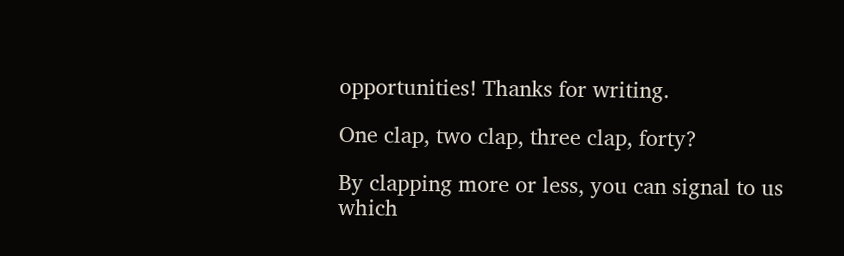opportunities! Thanks for writing.

One clap, two clap, three clap, forty?

By clapping more or less, you can signal to us which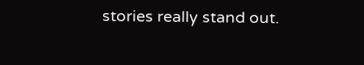stories really stand out.